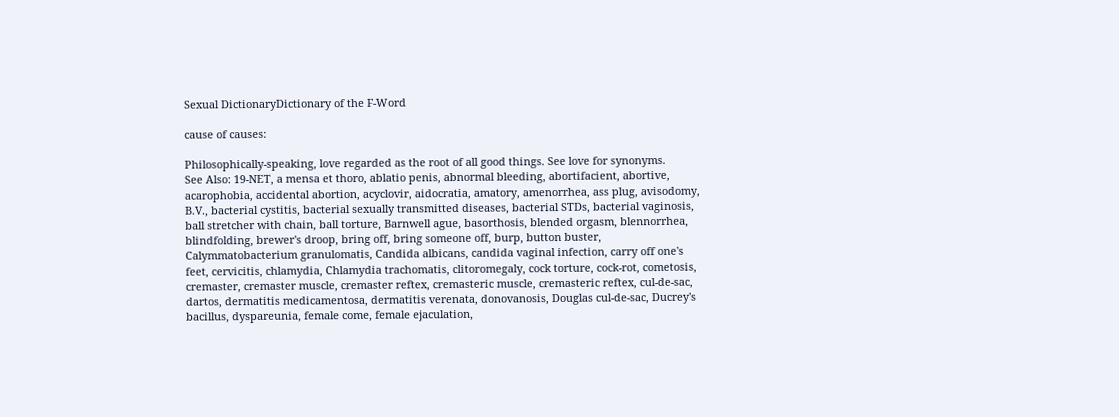Sexual DictionaryDictionary of the F-Word

cause of causes:

Philosophically-speaking, love regarded as the root of all good things. See love for synonyms.
See Also: 19-NET, a mensa et thoro, ablatio penis, abnormal bleeding, abortifacient, abortive, acarophobia, accidental abortion, acyclovir, aidocratia, amatory, amenorrhea, ass plug, avisodomy, B.V., bacterial cystitis, bacterial sexually transmitted diseases, bacterial STDs, bacterial vaginosis, ball stretcher with chain, ball torture, Barnwell ague, basorthosis, blended orgasm, blennorrhea, blindfolding, brewer's droop, bring off, bring someone off, burp, button buster, Calymmatobacterium granulomatis, Candida albicans, candida vaginal infection, carry off one's feet, cervicitis, chlamydia, Chlamydia trachomatis, clitoromegaly, cock torture, cock-rot, cometosis, cremaster, cremaster muscle, cremaster reftex, cremasteric muscle, cremasteric reftex, cul-de-sac, dartos, dermatitis medicamentosa, dermatitis verenata, donovanosis, Douglas cul-de-sac, Ducrey's bacillus, dyspareunia, female come, female ejaculation,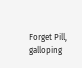Forget Pill, galloping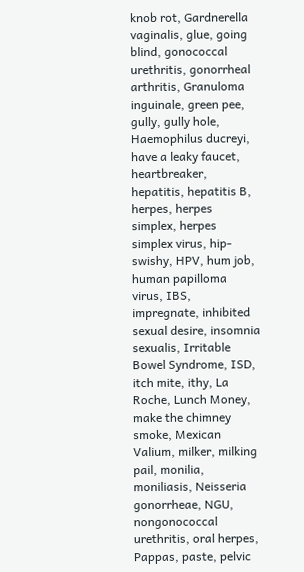knob rot, Gardnerella vaginalis, glue, going blind, gonococcal urethritis, gonorrheal arthritis, Granuloma inguinale, green pee, gully, gully hole, Haemophilus ducreyi, have a leaky faucet, heartbreaker, hepatitis, hepatitis B, herpes, herpes simplex, herpes simplex virus, hip-swishy, HPV, hum job, human papilloma virus, IBS, impregnate, inhibited sexual desire, insomnia sexualis, Irritable Bowel Syndrome, ISD, itch mite, ithy, La Roche, Lunch Money, make the chimney smoke, Mexican Valium, milker, milking pail, monilia, moniliasis, Neisseria gonorrheae, NGU, nongonococcal urethritis, oral herpes, Pappas, paste, pelvic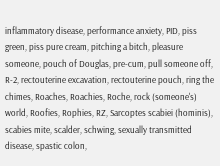inflammatory disease, performance anxiety, PID, piss green, piss pure cream, pitching a bitch, pleasure someone, pouch of Douglas, pre-cum, pull someone off, R-2, rectouterine excavation, rectouterine pouch, ring the chimes, Roaches, Roachies, Roche, rock (someone's) world, Roofies, Rophies, RZ, Sarcoptes scabiei (hominis), scabies mite, scalder, schwing, sexually transmitted disease, spastic colon,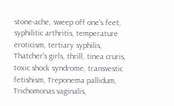stone-ache, sweep off one's feet, syphilitic arthritis, temperature eroticism, tertiary syphilis, Thatcher's girls, thrill, tinea cruris, toxic shock syndrome, transvestic fetishism, Treponema pallidum, Trichomonas vaginalis,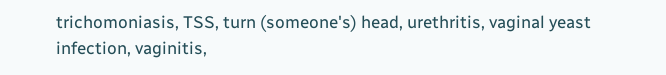trichomoniasis, TSS, turn (someone's) head, urethritis, vaginal yeast infection, vaginitis,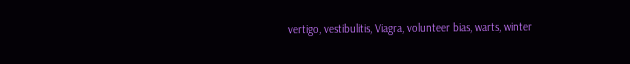vertigo, vestibulitis, Viagra, volunteer bias, warts, winter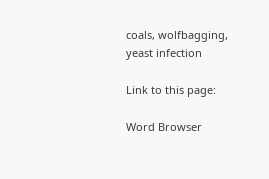coals, wolfbagging, yeast infection

Link to this page:

Word Browser